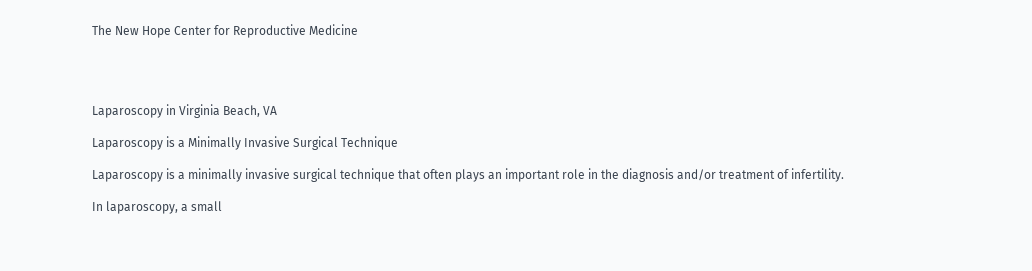The New Hope Center for Reproductive Medicine




Laparoscopy in Virginia Beach, VA

Laparoscopy is a Minimally Invasive Surgical Technique

Laparoscopy is a minimally invasive surgical technique that often plays an important role in the diagnosis and/or treatment of infertility.

In laparoscopy, a small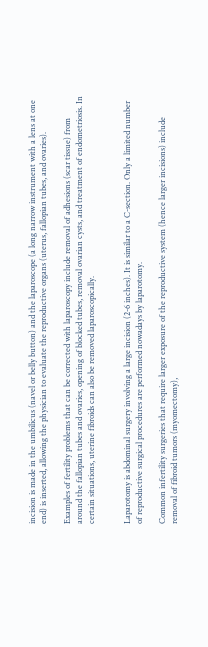incision is made in the umbilicus (navel or belly button) and the laparoscope (a long narrow instrument with a lens at one end) is inserted, allowing the physician to evaluate the reproductive organs (uterus, fallopian tubes, and ovaries).

Examples of fertility problems that can be corrected with laparoscopy include removal of adhesions (scar tissue) from around the fallopian tubes and ovaries, opening of blocked tubes, removal ovarian cysts, and treatment of endometriosis. In certain situations, uterine fibroids can also be removed laparoscopically.


Laparotomy is abdominal surgery involving a large incision (2-6 inches). It is similar to a C-section. Only a limited number of reproductive surgical procedures are performed nowadays by laparotomy.

Common infertility surgeries that require larger exposure of the reproductive system (hence larger incisions) include removal of fibroid tumors (myomectomy),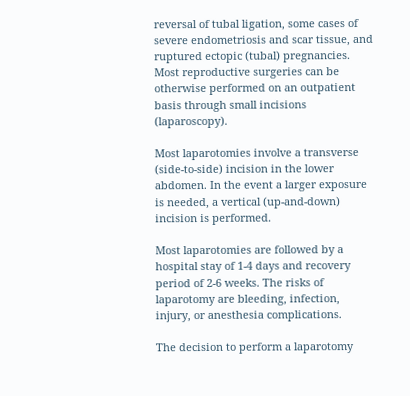reversal of tubal ligation, some cases of severe endometriosis and scar tissue, and ruptured ectopic (tubal) pregnancies. Most reproductive surgeries can be otherwise performed on an outpatient basis through small incisions (laparoscopy).

Most laparotomies involve a transverse (side-to-side) incision in the lower abdomen. In the event a larger exposure is needed, a vertical (up-and-down) incision is performed.

Most laparotomies are followed by a hospital stay of 1-4 days and recovery period of 2-6 weeks. The risks of laparotomy are bleeding, infection, injury, or anesthesia complications.

The decision to perform a laparotomy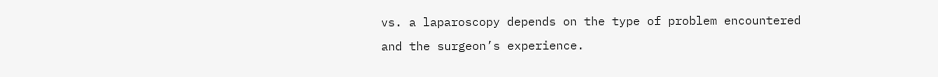vs. a laparoscopy depends on the type of problem encountered and the surgeon’s experience.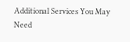Additional Services You May Need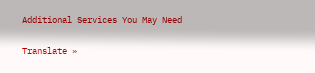Additional Services You May Need

Translate »